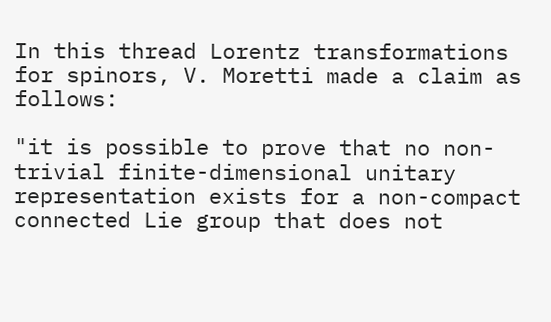In this thread Lorentz transformations for spinors, V. Moretti made a claim as follows:

"it is possible to prove that no non-trivial finite-dimensional unitary representation exists for a non-compact connected Lie group that does not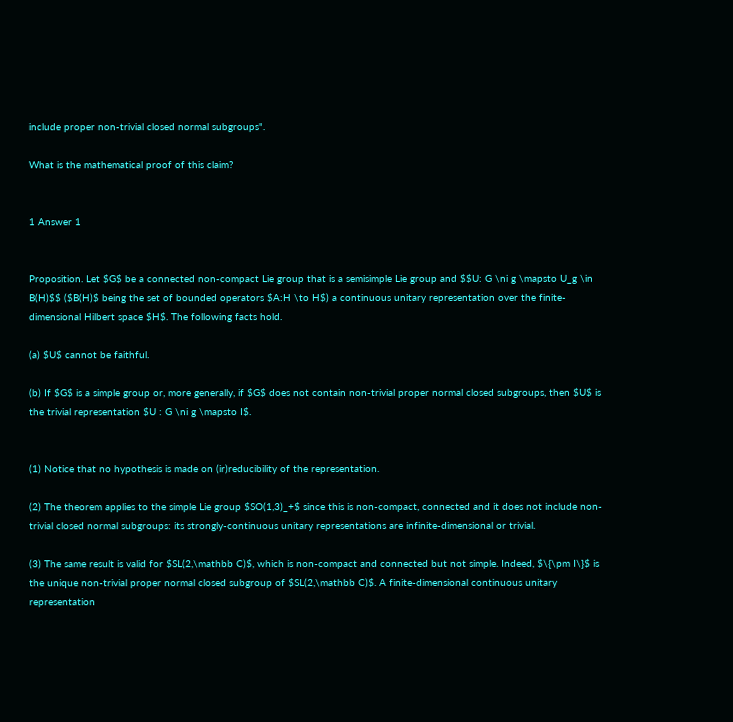include proper non-trivial closed normal subgroups".

What is the mathematical proof of this claim?


1 Answer 1


Proposition. Let $G$ be a connected non-compact Lie group that is a semisimple Lie group and $$U: G \ni g \mapsto U_g \in B(H)$$ ($B(H)$ being the set of bounded operators $A:H \to H$) a continuous unitary representation over the finite-dimensional Hilbert space $H$. The following facts hold.

(a) $U$ cannot be faithful.

(b) If $G$ is a simple group or, more generally, if $G$ does not contain non-trivial proper normal closed subgroups, then $U$ is the trivial representation $U : G \ni g \mapsto I$.


(1) Notice that no hypothesis is made on (ir)reducibility of the representation.

(2) The theorem applies to the simple Lie group $SO(1,3)_+$ since this is non-compact, connected and it does not include non-trivial closed normal subgroups: its strongly-continuous unitary representations are infinite-dimensional or trivial.

(3) The same result is valid for $SL(2,\mathbb C)$, which is non-compact and connected but not simple. Indeed, $\{\pm I\}$ is the unique non-trivial proper normal closed subgroup of $SL(2,\mathbb C)$. A finite-dimensional continuous unitary representation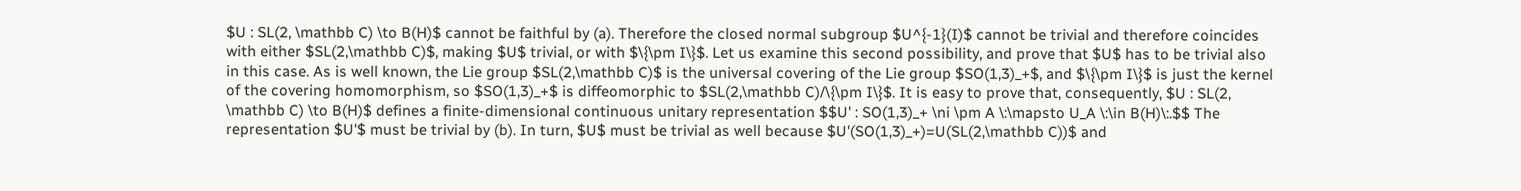$U : SL(2, \mathbb C) \to B(H)$ cannot be faithful by (a). Therefore the closed normal subgroup $U^{-1}(I)$ cannot be trivial and therefore coincides with either $SL(2,\mathbb C)$, making $U$ trivial, or with $\{\pm I\}$. Let us examine this second possibility, and prove that $U$ has to be trivial also in this case. As is well known, the Lie group $SL(2,\mathbb C)$ is the universal covering of the Lie group $SO(1,3)_+$, and $\{\pm I\}$ is just the kernel of the covering homomorphism, so $SO(1,3)_+$ is diffeomorphic to $SL(2,\mathbb C)/\{\pm I\}$. It is easy to prove that, consequently, $U : SL(2, \mathbb C) \to B(H)$ defines a finite-dimensional continuous unitary representation $$U' : SO(1,3)_+ \ni \pm A \:\mapsto U_A \:\in B(H)\:.$$ The representation $U'$ must be trivial by (b). In turn, $U$ must be trivial as well because $U'(SO(1,3)_+)=U(SL(2,\mathbb C))$ and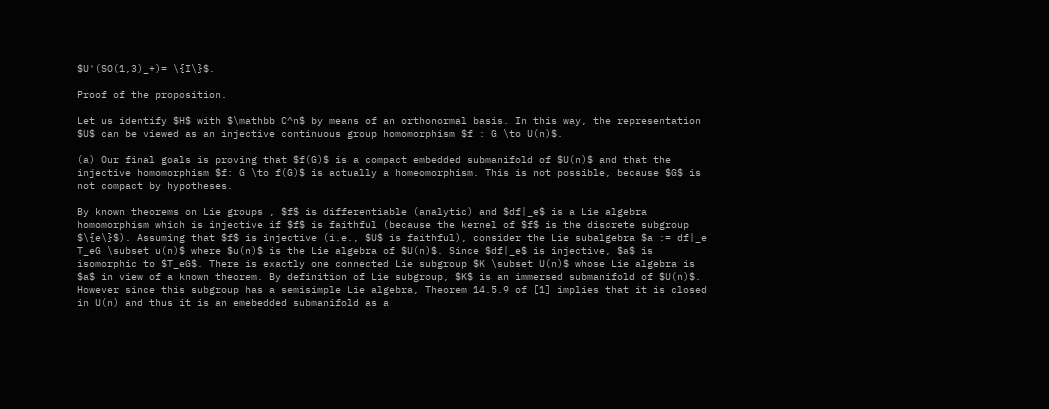$U'(SO(1,3)_+)= \{I\}$.

Proof of the proposition.

Let us identify $H$ with $\mathbb C^n$ by means of an orthonormal basis. In this way, the representation $U$ can be viewed as an injective continuous group homomorphism $f : G \to U(n)$.

(a) Our final goals is proving that $f(G)$ is a compact embedded submanifold of $U(n)$ and that the injective homomorphism $f: G \to f(G)$ is actually a homeomorphism. This is not possible, because $G$ is not compact by hypotheses.

By known theorems on Lie groups , $f$ is differentiable (analytic) and $df|_e$ is a Lie algebra homomorphism which is injective if $f$ is faithful (because the kernel of $f$ is the discrete subgroup $\{e\}$). Assuming that $f$ is injective (i.e., $U$ is faithful), consider the Lie subalgebra $a := df|_e T_eG \subset u(n)$ where $u(n)$ is the Lie algebra of $U(n)$. Since $df|_e$ is injective, $a$ is isomorphic to $T_eG$. There is exactly one connected Lie subgroup $K \subset U(n)$ whose Lie algebra is $a$ in view of a known theorem. By definition of Lie subgroup, $K$ is an immersed submanifold of $U(n)$. However since this subgroup has a semisimple Lie algebra, Theorem 14.5.9 of [1] implies that it is closed in U(n) and thus it is an emebedded submanifold as a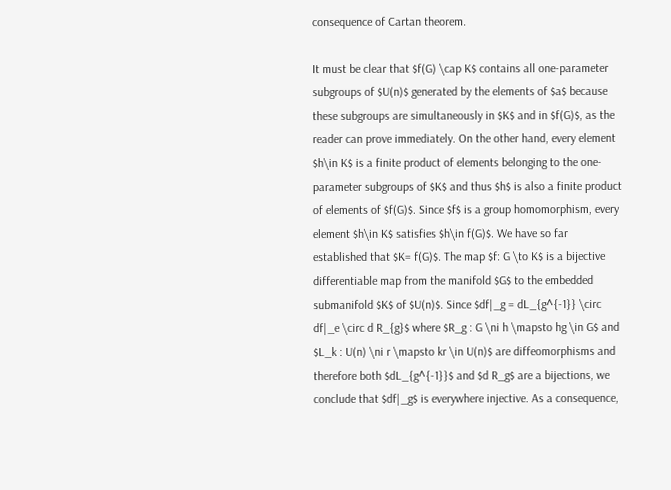consequence of Cartan theorem.

It must be clear that $f(G) \cap K$ contains all one-parameter subgroups of $U(n)$ generated by the elements of $a$ because these subgroups are simultaneously in $K$ and in $f(G)$, as the reader can prove immediately. On the other hand, every element $h\in K$ is a finite product of elements belonging to the one-parameter subgroups of $K$ and thus $h$ is also a finite product of elements of $f(G)$. Since $f$ is a group homomorphism, every element $h\in K$ satisfies $h\in f(G)$. We have so far established that $K= f(G)$. The map $f: G \to K$ is a bijective differentiable map from the manifold $G$ to the embedded submanifold $K$ of $U(n)$. Since $df|_g = dL_{g^{-1}} \circ df|_e \circ d R_{g}$ where $R_g : G \ni h \mapsto hg \in G$ and $L_k : U(n) \ni r \mapsto kr \in U(n)$ are diffeomorphisms and therefore both $dL_{g^{-1}}$ and $d R_g$ are a bijections, we conclude that $df|_g$ is everywhere injective. As a consequence,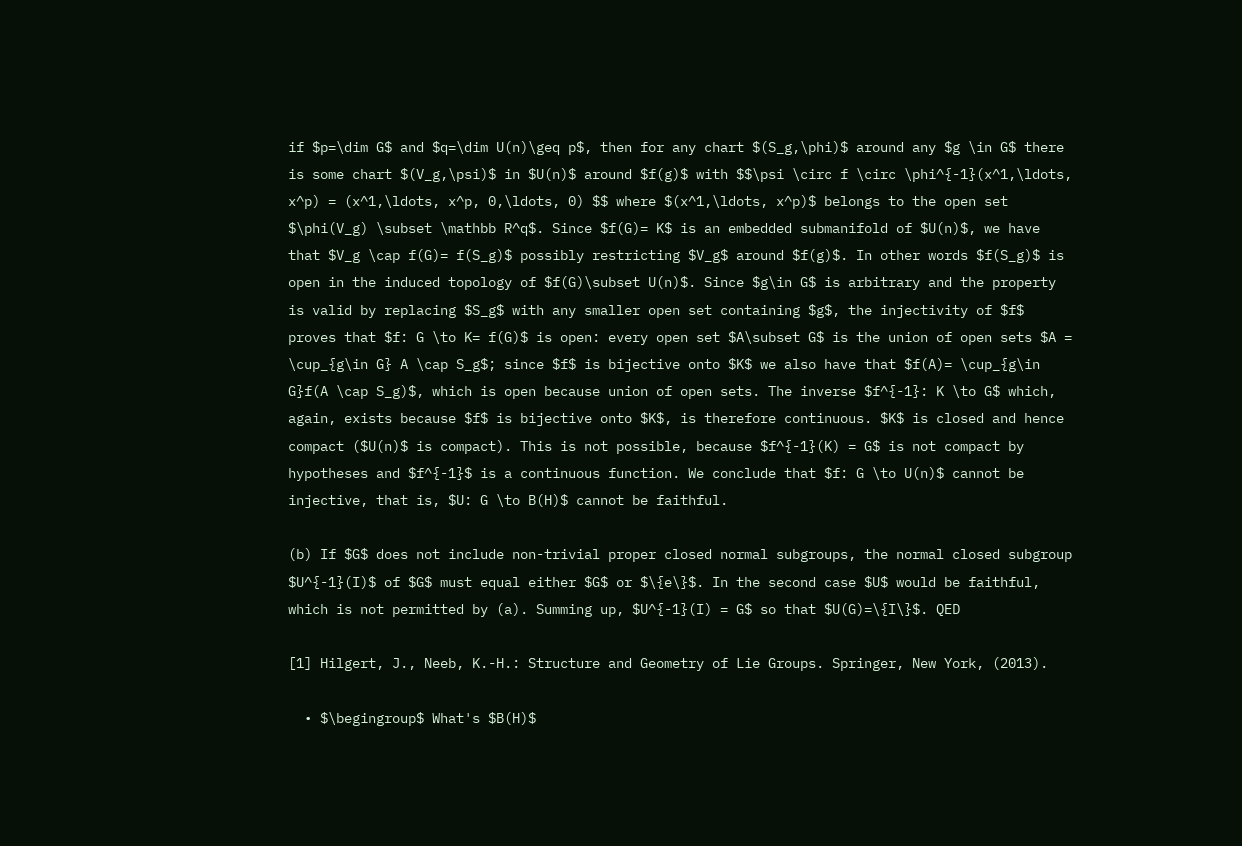if $p=\dim G$ and $q=\dim U(n)\geq p$, then for any chart $(S_g,\phi)$ around any $g \in G$ there is some chart $(V_g,\psi)$ in $U(n)$ around $f(g)$ with $$\psi \circ f \circ \phi^{-1}(x^1,\ldots, x^p) = (x^1,\ldots, x^p, 0,\ldots, 0) $$ where $(x^1,\ldots, x^p)$ belongs to the open set $\phi(V_g) \subset \mathbb R^q$. Since $f(G)= K$ is an embedded submanifold of $U(n)$, we have that $V_g \cap f(G)= f(S_g)$ possibly restricting $V_g$ around $f(g)$. In other words $f(S_g)$ is open in the induced topology of $f(G)\subset U(n)$. Since $g\in G$ is arbitrary and the property is valid by replacing $S_g$ with any smaller open set containing $g$, the injectivity of $f$ proves that $f: G \to K= f(G)$ is open: every open set $A\subset G$ is the union of open sets $A = \cup_{g\in G} A \cap S_g$; since $f$ is bijective onto $K$ we also have that $f(A)= \cup_{g\in G}f(A \cap S_g)$, which is open because union of open sets. The inverse $f^{-1}: K \to G$ which, again, exists because $f$ is bijective onto $K$, is therefore continuous. $K$ is closed and hence compact ($U(n)$ is compact). This is not possible, because $f^{-1}(K) = G$ is not compact by hypotheses and $f^{-1}$ is a continuous function. We conclude that $f: G \to U(n)$ cannot be injective, that is, $U: G \to B(H)$ cannot be faithful.

(b) If $G$ does not include non-trivial proper closed normal subgroups, the normal closed subgroup $U^{-1}(I)$ of $G$ must equal either $G$ or $\{e\}$. In the second case $U$ would be faithful, which is not permitted by (a). Summing up, $U^{-1}(I) = G$ so that $U(G)=\{I\}$. QED

[1] Hilgert, J., Neeb, K.-H.: Structure and Geometry of Lie Groups. Springer, New York, (2013).

  • $\begingroup$ What's $B(H)$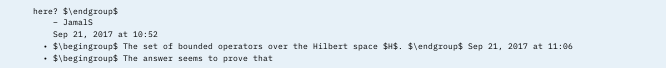here? $\endgroup$
    – JamalS
    Sep 21, 2017 at 10:52
  • $\begingroup$ The set of bounded operators over the Hilbert space $H$. $\endgroup$ Sep 21, 2017 at 11:06
  • $\begingroup$ The answer seems to prove that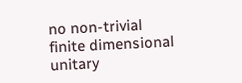no non-trivial finite dimensional unitary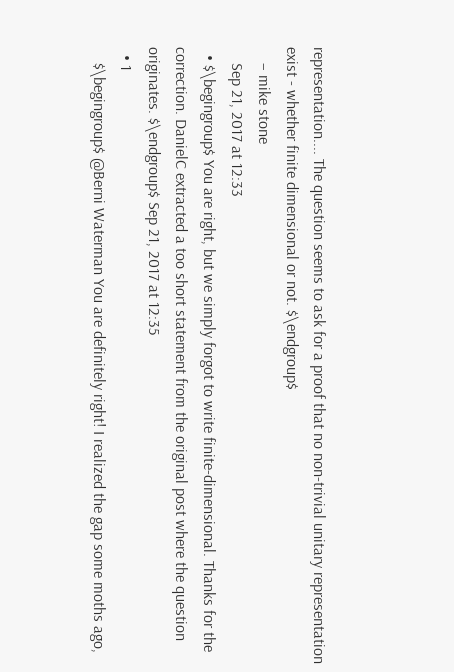representation.... The question seems to ask for a proof that no non-trivial unitary representation exist - whether finite dimensional or not. $\endgroup$
    – mike stone
    Sep 21, 2017 at 12:33
  • $\begingroup$ You are right, but we simply forgot to write finite-dimensional. Thanks for the correction. DanielC extracted a too short statement from the original post where the question originates. $\endgroup$ Sep 21, 2017 at 12:35
  • 1
    $\begingroup$ @Berni Waterman You are definitely right! I realized the gap some moths ago,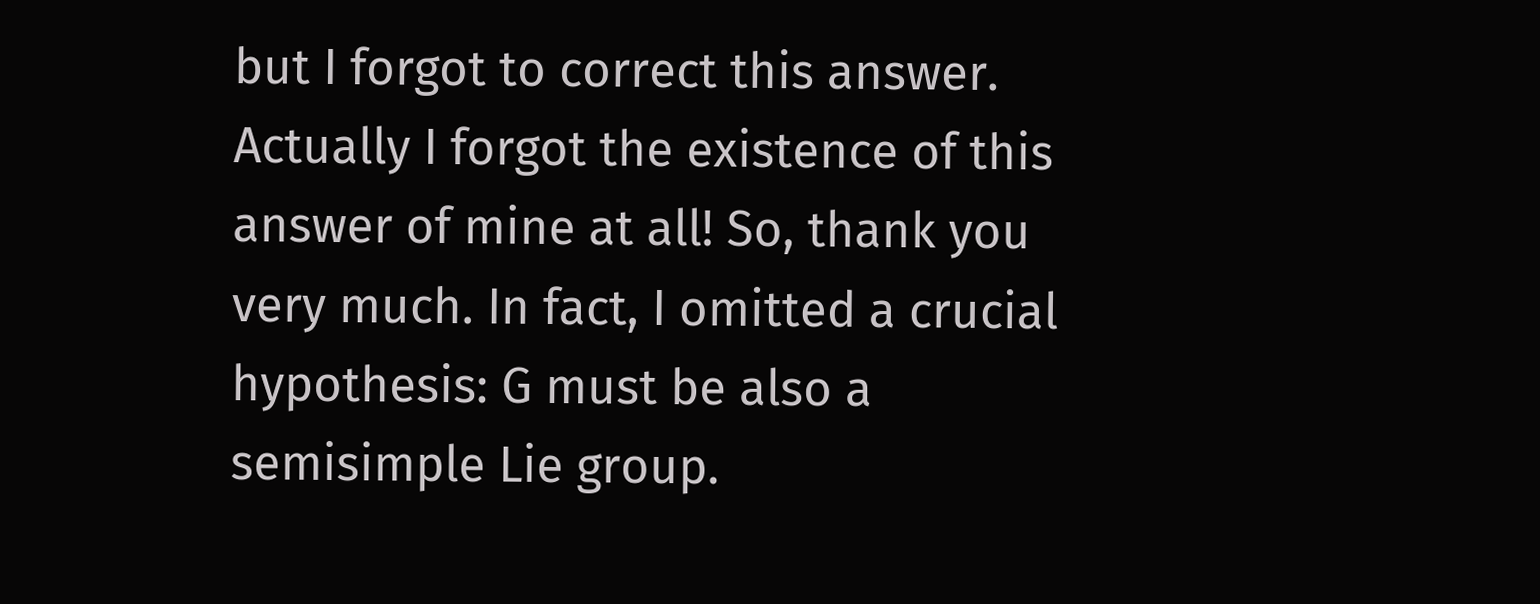but I forgot to correct this answer. Actually I forgot the existence of this answer of mine at all! So, thank you very much. In fact, I omitted a crucial hypothesis: G must be also a semisimple Lie group.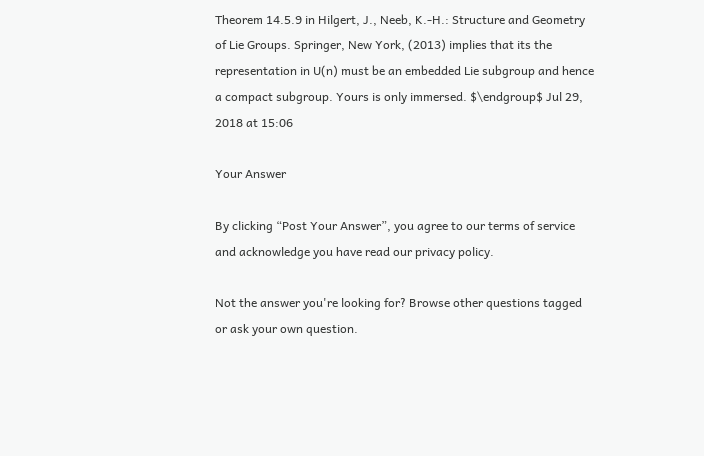Theorem 14.5.9 in Hilgert, J., Neeb, K.-H.: Structure and Geometry of Lie Groups. Springer, New York, (2013) implies that its the representation in U(n) must be an embedded Lie subgroup and hence a compact subgroup. Yours is only immersed. $\endgroup$ Jul 29, 2018 at 15:06

Your Answer

By clicking “Post Your Answer”, you agree to our terms of service and acknowledge you have read our privacy policy.

Not the answer you're looking for? Browse other questions tagged or ask your own question.